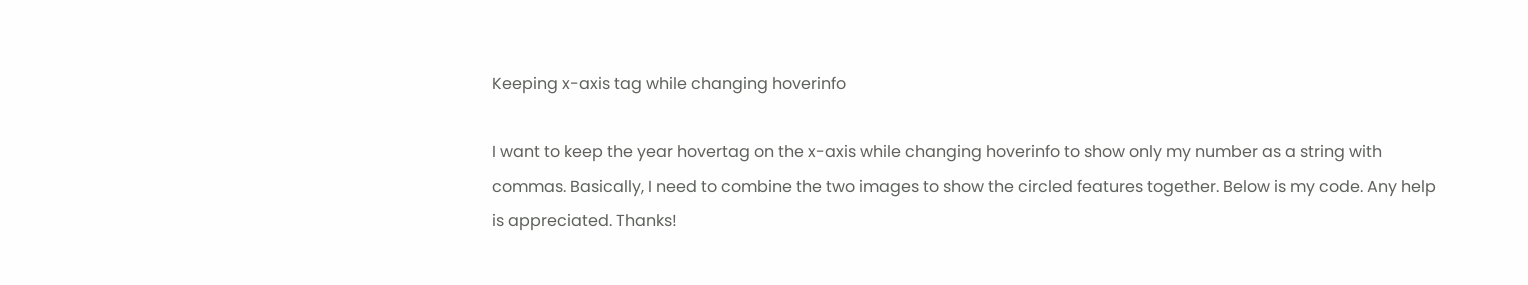Keeping x-axis tag while changing hoverinfo

I want to keep the year hovertag on the x-axis while changing hoverinfo to show only my number as a string with commas. Basically, I need to combine the two images to show the circled features together. Below is my code. Any help is appreciated. Thanks!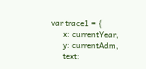var trace1 = {
      x: currentYear,
      y: currentAdm,
      text: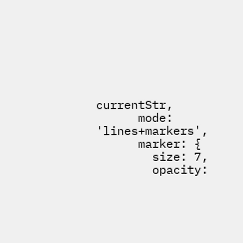currentStr,
      mode: 'lines+markers',
      marker: {
        size: 7,
        opacity: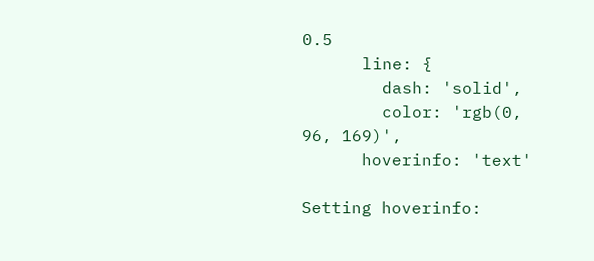0.5
      line: {
        dash: 'solid',
        color: 'rgb(0, 96, 169)',
      hoverinfo: 'text'

Setting hoverinfo: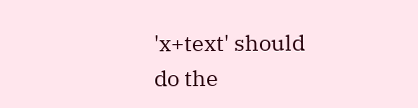'x+text' should do the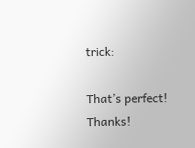trick:

That’s perfect! Thanks!